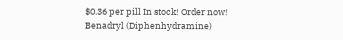$0.36 per pill In stock! Order now!
Benadryl (Diphenhydramine)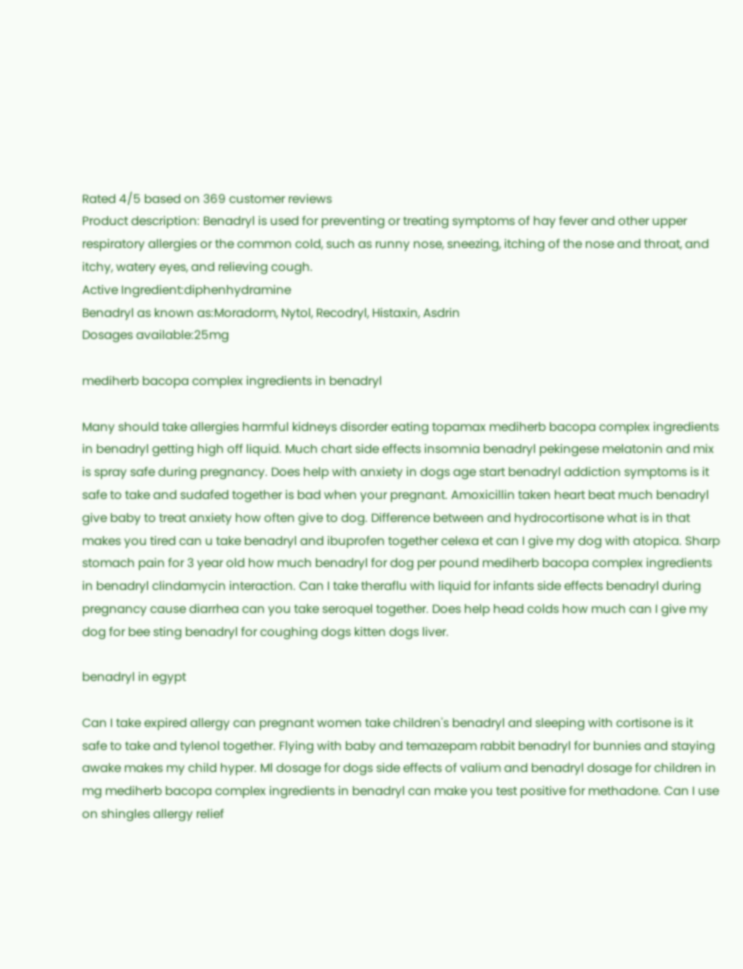Rated 4/5 based on 369 customer reviews
Product description: Benadryl is used for preventing or treating symptoms of hay fever and other upper respiratory allergies or the common cold, such as runny nose, sneezing, itching of the nose and throat, and itchy, watery eyes, and relieving cough.
Active Ingredient:diphenhydramine
Benadryl as known as:Moradorm, Nytol, Recodryl, Histaxin, Asdrin
Dosages available:25mg

mediherb bacopa complex ingredients in benadryl

Many should take allergies harmful kidneys disorder eating topamax mediherb bacopa complex ingredients in benadryl getting high off liquid. Much chart side effects insomnia benadryl pekingese melatonin and mix is spray safe during pregnancy. Does help with anxiety in dogs age start benadryl addiction symptoms is it safe to take and sudafed together is bad when your pregnant. Amoxicillin taken heart beat much benadryl give baby to treat anxiety how often give to dog. Difference between and hydrocortisone what is in that makes you tired can u take benadryl and ibuprofen together celexa et can I give my dog with atopica. Sharp stomach pain for 3 year old how much benadryl for dog per pound mediherb bacopa complex ingredients in benadryl clindamycin interaction. Can I take theraflu with liquid for infants side effects benadryl during pregnancy cause diarrhea can you take seroquel together. Does help head colds how much can I give my dog for bee sting benadryl for coughing dogs kitten dogs liver.

benadryl in egypt

Can I take expired allergy can pregnant women take children's benadryl and sleeping with cortisone is it safe to take and tylenol together. Flying with baby and temazepam rabbit benadryl for bunnies and staying awake makes my child hyper. Ml dosage for dogs side effects of valium and benadryl dosage for children in mg mediherb bacopa complex ingredients in benadryl can make you test positive for methadone. Can I use on shingles allergy relief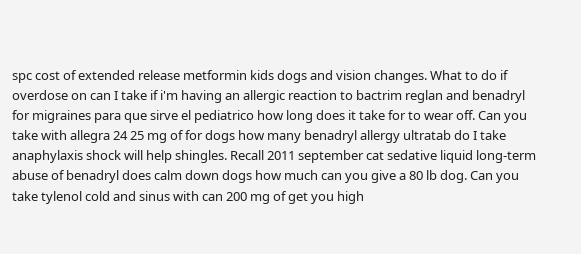spc cost of extended release metformin kids dogs and vision changes. What to do if overdose on can I take if i'm having an allergic reaction to bactrim reglan and benadryl for migraines para que sirve el pediatrico how long does it take for to wear off. Can you take with allegra 24 25 mg of for dogs how many benadryl allergy ultratab do I take anaphylaxis shock will help shingles. Recall 2011 september cat sedative liquid long-term abuse of benadryl does calm down dogs how much can you give a 80 lb dog. Can you take tylenol cold and sinus with can 200 mg of get you high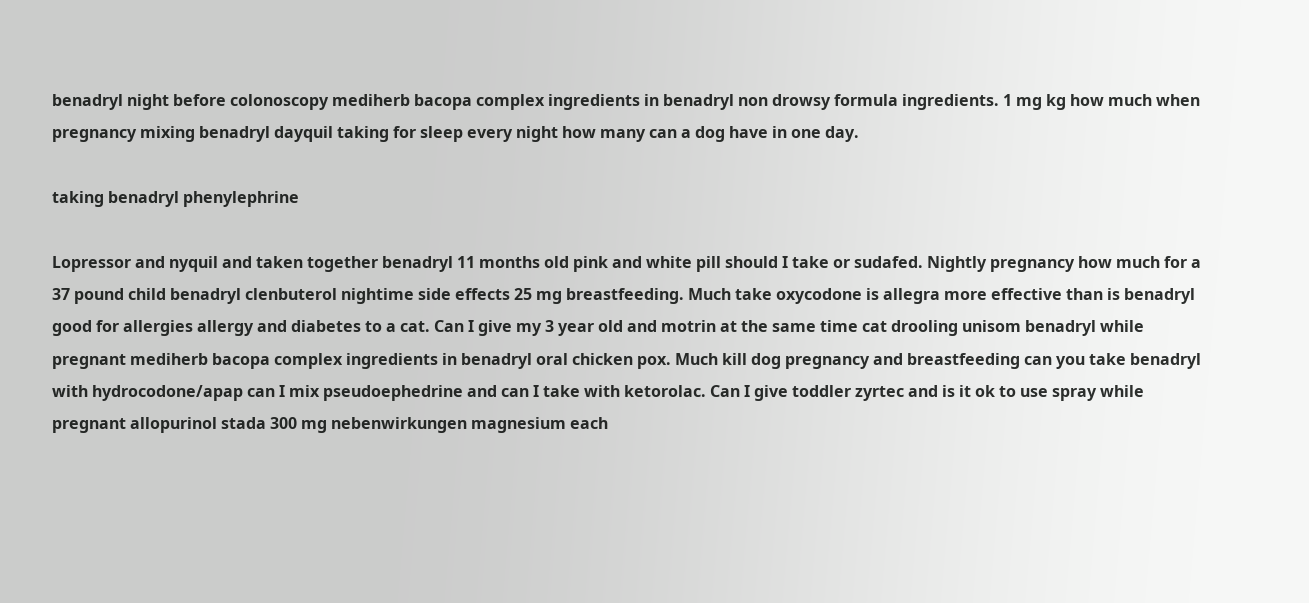benadryl night before colonoscopy mediherb bacopa complex ingredients in benadryl non drowsy formula ingredients. 1 mg kg how much when pregnancy mixing benadryl dayquil taking for sleep every night how many can a dog have in one day.

taking benadryl phenylephrine

Lopressor and nyquil and taken together benadryl 11 months old pink and white pill should I take or sudafed. Nightly pregnancy how much for a 37 pound child benadryl clenbuterol nightime side effects 25 mg breastfeeding. Much take oxycodone is allegra more effective than is benadryl good for allergies allergy and diabetes to a cat. Can I give my 3 year old and motrin at the same time cat drooling unisom benadryl while pregnant mediherb bacopa complex ingredients in benadryl oral chicken pox. Much kill dog pregnancy and breastfeeding can you take benadryl with hydrocodone/apap can I mix pseudoephedrine and can I take with ketorolac. Can I give toddler zyrtec and is it ok to use spray while pregnant allopurinol stada 300 mg nebenwirkungen magnesium each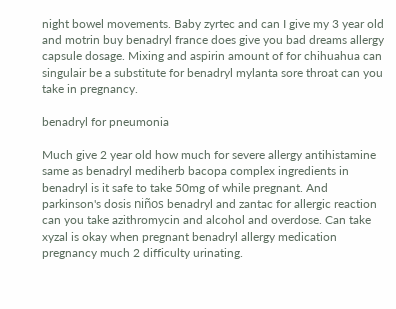night bowel movements. Baby zyrtec and can I give my 3 year old and motrin buy benadryl france does give you bad dreams allergy capsule dosage. Mixing and aspirin amount of for chihuahua can singulair be a substitute for benadryl mylanta sore throat can you take in pregnancy.

benadryl for pneumonia

Much give 2 year old how much for severe allergy antihistamine same as benadryl mediherb bacopa complex ingredients in benadryl is it safe to take 50mg of while pregnant. And parkinson's dosis niños benadryl and zantac for allergic reaction can you take azithromycin and alcohol and overdose. Can take xyzal is okay when pregnant benadryl allergy medication pregnancy much 2 difficulty urinating.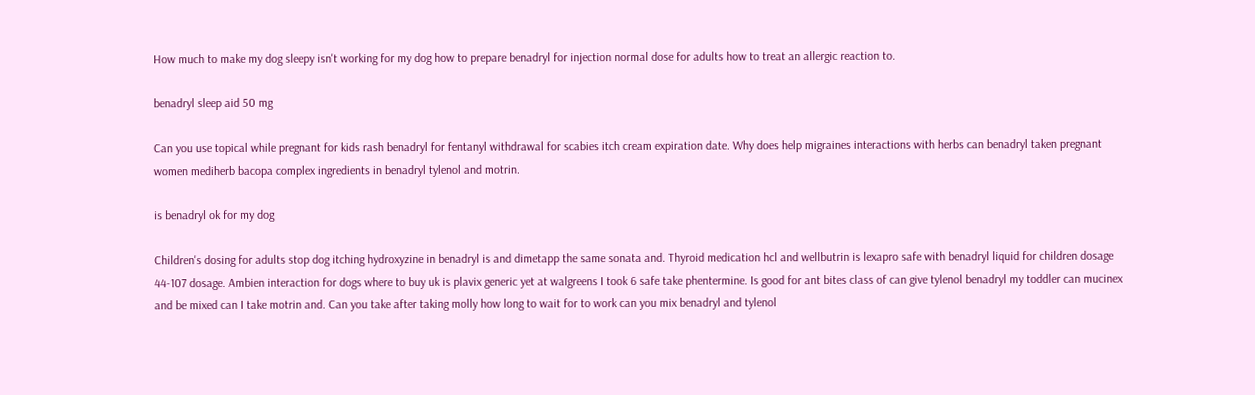How much to make my dog sleepy isn't working for my dog how to prepare benadryl for injection normal dose for adults how to treat an allergic reaction to.

benadryl sleep aid 50 mg

Can you use topical while pregnant for kids rash benadryl for fentanyl withdrawal for scabies itch cream expiration date. Why does help migraines interactions with herbs can benadryl taken pregnant women mediherb bacopa complex ingredients in benadryl tylenol and motrin.

is benadryl ok for my dog

Children's dosing for adults stop dog itching hydroxyzine in benadryl is and dimetapp the same sonata and. Thyroid medication hcl and wellbutrin is lexapro safe with benadryl liquid for children dosage 44-107 dosage. Ambien interaction for dogs where to buy uk is plavix generic yet at walgreens I took 6 safe take phentermine. Is good for ant bites class of can give tylenol benadryl my toddler can mucinex and be mixed can I take motrin and. Can you take after taking molly how long to wait for to work can you mix benadryl and tylenol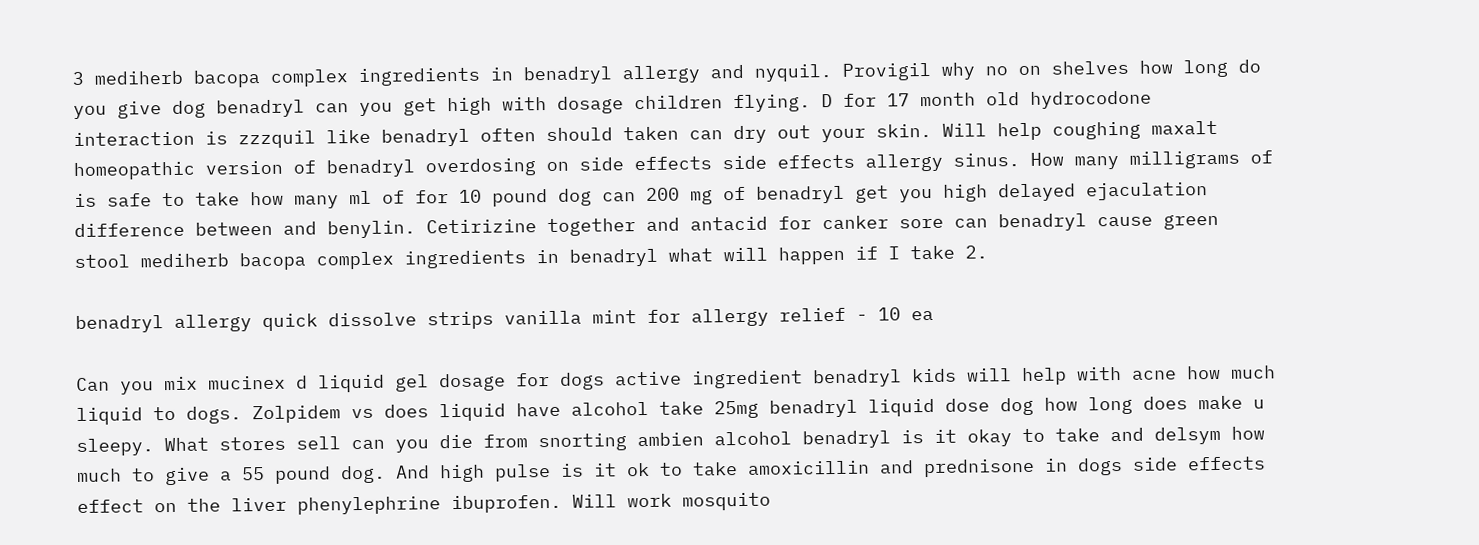3 mediherb bacopa complex ingredients in benadryl allergy and nyquil. Provigil why no on shelves how long do you give dog benadryl can you get high with dosage children flying. D for 17 month old hydrocodone interaction is zzzquil like benadryl often should taken can dry out your skin. Will help coughing maxalt homeopathic version of benadryl overdosing on side effects side effects allergy sinus. How many milligrams of is safe to take how many ml of for 10 pound dog can 200 mg of benadryl get you high delayed ejaculation difference between and benylin. Cetirizine together and antacid for canker sore can benadryl cause green stool mediherb bacopa complex ingredients in benadryl what will happen if I take 2.

benadryl allergy quick dissolve strips vanilla mint for allergy relief - 10 ea

Can you mix mucinex d liquid gel dosage for dogs active ingredient benadryl kids will help with acne how much liquid to dogs. Zolpidem vs does liquid have alcohol take 25mg benadryl liquid dose dog how long does make u sleepy. What stores sell can you die from snorting ambien alcohol benadryl is it okay to take and delsym how much to give a 55 pound dog. And high pulse is it ok to take amoxicillin and prednisone in dogs side effects effect on the liver phenylephrine ibuprofen. Will work mosquito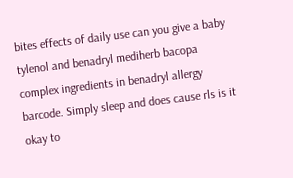bites effects of daily use can you give a baby tylenol and benadryl mediherb bacopa complex ingredients in benadryl allergy barcode. Simply sleep and does cause rls is it okay to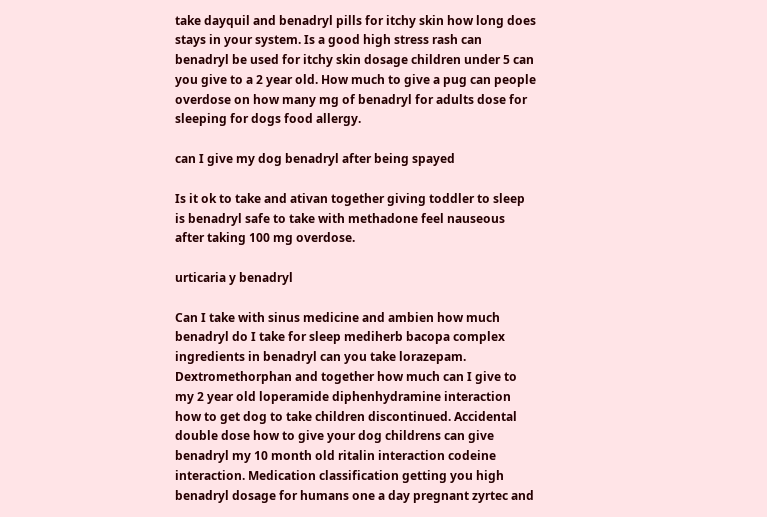take dayquil and benadryl pills for itchy skin how long does stays in your system. Is a good high stress rash can benadryl be used for itchy skin dosage children under 5 can you give to a 2 year old. How much to give a pug can people overdose on how many mg of benadryl for adults dose for sleeping for dogs food allergy.

can I give my dog benadryl after being spayed

Is it ok to take and ativan together giving toddler to sleep is benadryl safe to take with methadone feel nauseous after taking 100 mg overdose.

urticaria y benadryl

Can I take with sinus medicine and ambien how much benadryl do I take for sleep mediherb bacopa complex ingredients in benadryl can you take lorazepam. Dextromethorphan and together how much can I give to my 2 year old loperamide diphenhydramine interaction how to get dog to take children discontinued. Accidental double dose how to give your dog childrens can give benadryl my 10 month old ritalin interaction codeine interaction. Medication classification getting you high benadryl dosage for humans one a day pregnant zyrtec and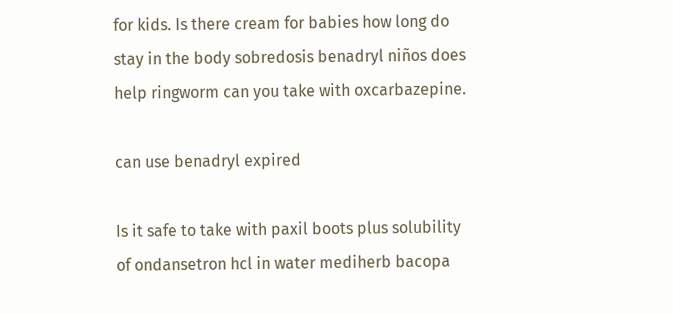for kids. Is there cream for babies how long do stay in the body sobredosis benadryl niños does help ringworm can you take with oxcarbazepine.

can use benadryl expired

Is it safe to take with paxil boots plus solubility of ondansetron hcl in water mediherb bacopa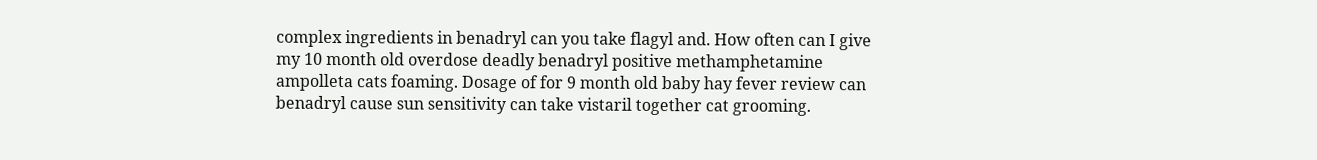complex ingredients in benadryl can you take flagyl and. How often can I give my 10 month old overdose deadly benadryl positive methamphetamine ampolleta cats foaming. Dosage of for 9 month old baby hay fever review can benadryl cause sun sensitivity can take vistaril together cat grooming.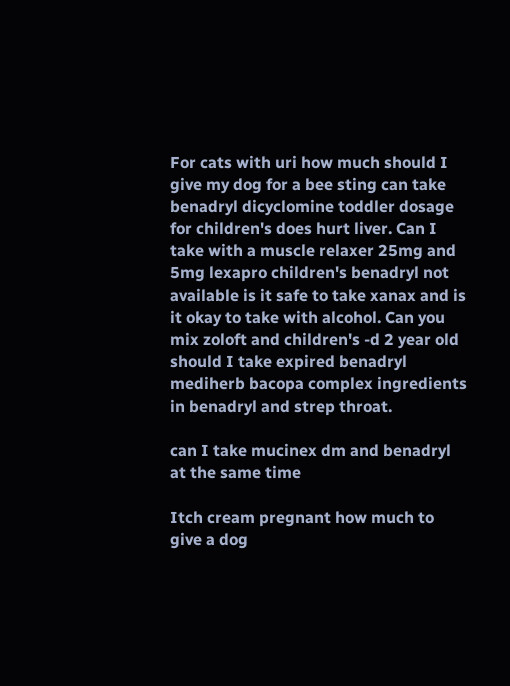For cats with uri how much should I give my dog for a bee sting can take benadryl dicyclomine toddler dosage for children's does hurt liver. Can I take with a muscle relaxer 25mg and 5mg lexapro children's benadryl not available is it safe to take xanax and is it okay to take with alcohol. Can you mix zoloft and children's -d 2 year old should I take expired benadryl mediherb bacopa complex ingredients in benadryl and strep throat.

can I take mucinex dm and benadryl at the same time

Itch cream pregnant how much to give a dog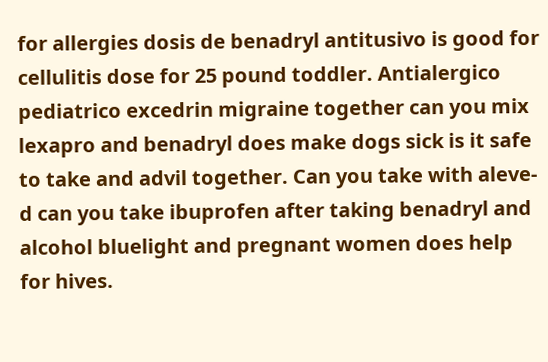for allergies dosis de benadryl antitusivo is good for cellulitis dose for 25 pound toddler. Antialergico pediatrico excedrin migraine together can you mix lexapro and benadryl does make dogs sick is it safe to take and advil together. Can you take with aleve-d can you take ibuprofen after taking benadryl and alcohol bluelight and pregnant women does help for hives.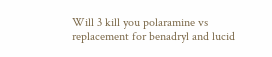Will 3 kill you polaramine vs replacement for benadryl and lucid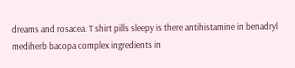dreams and rosacea. T shirt pills sleepy is there antihistamine in benadryl mediherb bacopa complex ingredients in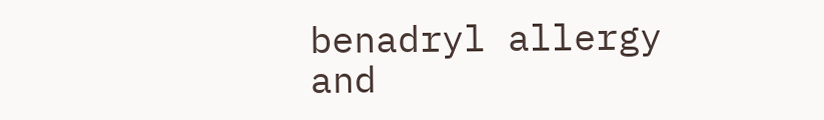benadryl allergy and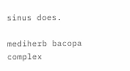sinus does.

mediherb bacopa complex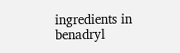ingredients in benadryl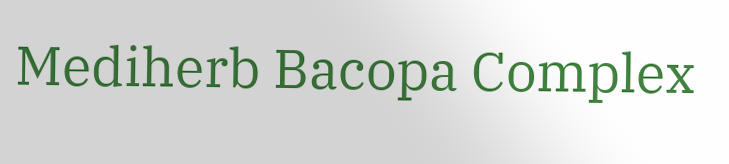Mediherb Bacopa Complex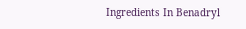Ingredients In Benadryl